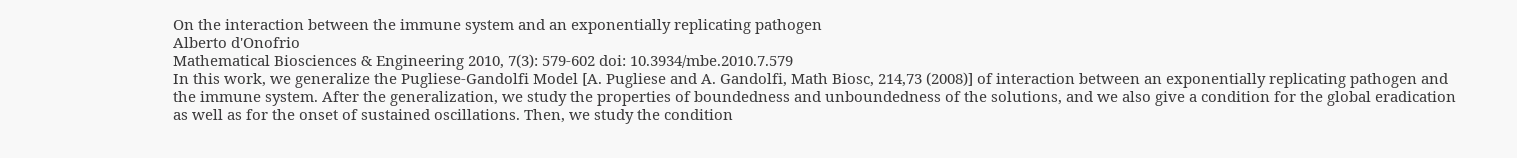On the interaction between the immune system and an exponentially replicating pathogen
Alberto d'Onofrio
Mathematical Biosciences & Engineering 2010, 7(3): 579-602 doi: 10.3934/mbe.2010.7.579
In this work, we generalize the Pugliese-Gandolfi Model [A. Pugliese and A. Gandolfi, Math Biosc, 214,73 (2008)] of interaction between an exponentially replicating pathogen and the immune system. After the generalization, we study the properties of boundedness and unboundedness of the solutions, and we also give a condition for the global eradication as well as for the onset of sustained oscillations. Then, we study the condition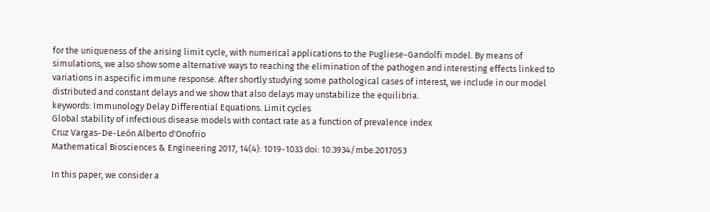for the uniqueness of the arising limit cycle, with numerical applications to the Pugliese-Gandolfi model. By means of simulations, we also show some alternative ways to reaching the elimination of the pathogen and interesting effects linked to variations in aspecific immune response. After shortly studying some pathological cases of interest, we include in our model distributed and constant delays and we show that also delays may unstabilize the equilibria.
keywords: Immunology Delay Differential Equations. Limit cycles
Global stability of infectious disease models with contact rate as a function of prevalence index
Cruz Vargas-De-León Alberto d'Onofrio
Mathematical Biosciences & Engineering 2017, 14(4): 1019-1033 doi: 10.3934/mbe.2017053

In this paper, we consider a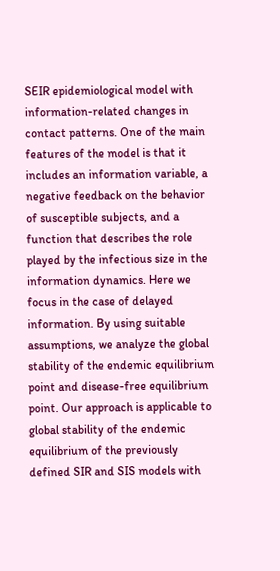SEIR epidemiological model with information-related changes in contact patterns. One of the main features of the model is that it includes an information variable, a negative feedback on the behavior of susceptible subjects, and a function that describes the role played by the infectious size in the information dynamics. Here we focus in the case of delayed information. By using suitable assumptions, we analyze the global stability of the endemic equilibrium point and disease-free equilibrium point. Our approach is applicable to global stability of the endemic equilibrium of the previously defined SIR and SIS models with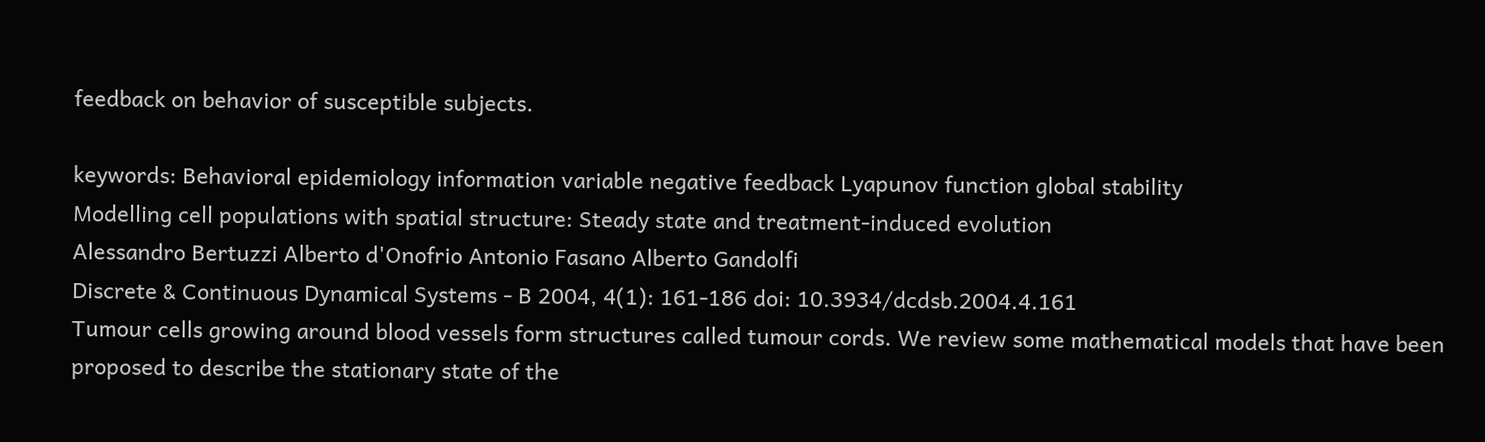feedback on behavior of susceptible subjects.

keywords: Behavioral epidemiology information variable negative feedback Lyapunov function global stability
Modelling cell populations with spatial structure: Steady state and treatment-induced evolution
Alessandro Bertuzzi Alberto d'Onofrio Antonio Fasano Alberto Gandolfi
Discrete & Continuous Dynamical Systems - B 2004, 4(1): 161-186 doi: 10.3934/dcdsb.2004.4.161
Tumour cells growing around blood vessels form structures called tumour cords. We review some mathematical models that have been proposed to describe the stationary state of the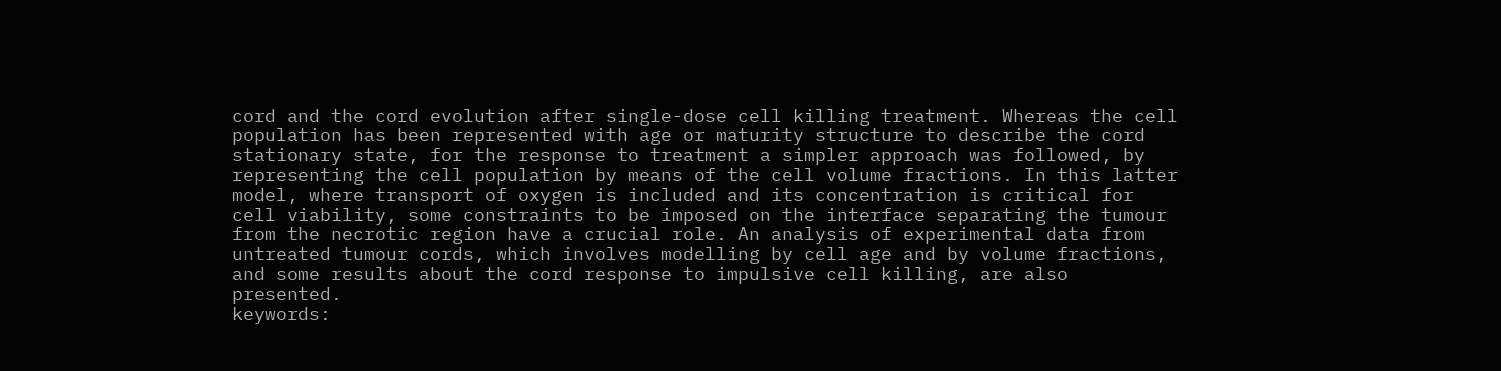cord and the cord evolution after single-dose cell killing treatment. Whereas the cell population has been represented with age or maturity structure to describe the cord stationary state, for the response to treatment a simpler approach was followed, by representing the cell population by means of the cell volume fractions. In this latter model, where transport of oxygen is included and its concentration is critical for cell viability, some constraints to be imposed on the interface separating the tumour from the necrotic region have a crucial role. An analysis of experimental data from untreated tumour cords, which involves modelling by cell age and by volume fractions, and some results about the cord response to impulsive cell killing, are also presented.
keywords: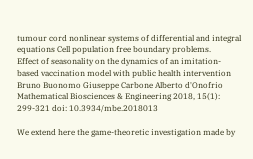tumour cord nonlinear systems of differential and integral equations Cell population free boundary problems.
Effect of seasonality on the dynamics of an imitation-based vaccination model with public health intervention
Bruno Buonomo Giuseppe Carbone Alberto d'Onofrio
Mathematical Biosciences & Engineering 2018, 15(1): 299-321 doi: 10.3934/mbe.2018013

We extend here the game-theoretic investigation made by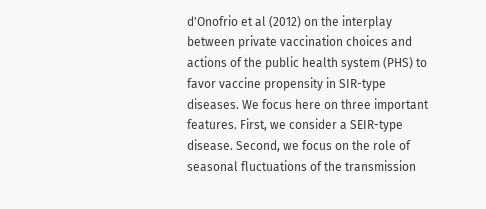d'Onofrio et al (2012) on the interplay between private vaccination choices and actions of the public health system (PHS) to favor vaccine propensity in SIR-type diseases. We focus here on three important features. First, we consider a SEIR-type disease. Second, we focus on the role of seasonal fluctuations of the transmission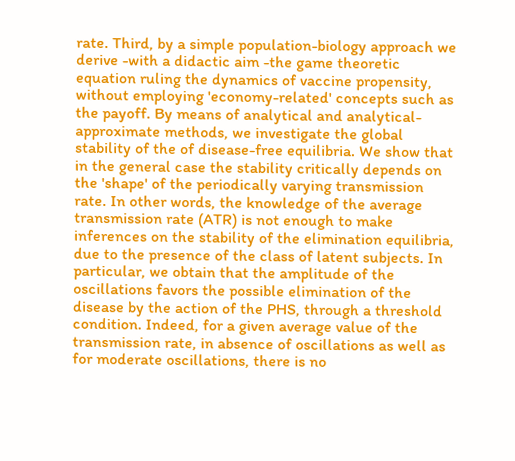rate. Third, by a simple population-biology approach we derive -with a didactic aim -the game theoretic equation ruling the dynamics of vaccine propensity, without employing 'economy-related' concepts such as the payoff. By means of analytical and analytical-approximate methods, we investigate the global stability of the of disease-free equilibria. We show that in the general case the stability critically depends on the 'shape' of the periodically varying transmission rate. In other words, the knowledge of the average transmission rate (ATR) is not enough to make inferences on the stability of the elimination equilibria, due to the presence of the class of latent subjects. In particular, we obtain that the amplitude of the oscillations favors the possible elimination of the disease by the action of the PHS, through a threshold condition. Indeed, for a given average value of the transmission rate, in absence of oscillations as well as for moderate oscillations, there is no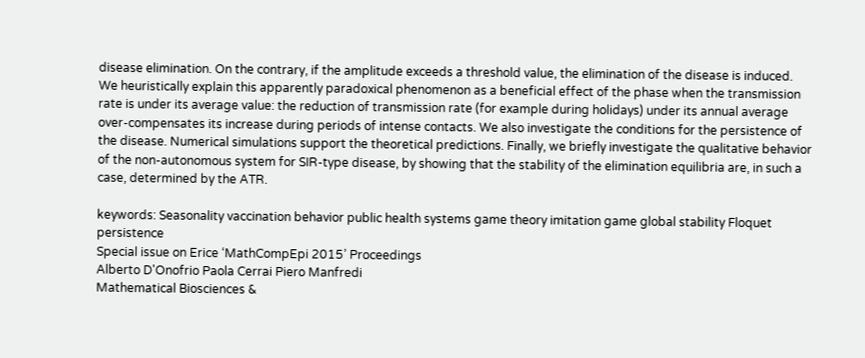disease elimination. On the contrary, if the amplitude exceeds a threshold value, the elimination of the disease is induced. We heuristically explain this apparently paradoxical phenomenon as a beneficial effect of the phase when the transmission rate is under its average value: the reduction of transmission rate (for example during holidays) under its annual average over-compensates its increase during periods of intense contacts. We also investigate the conditions for the persistence of the disease. Numerical simulations support the theoretical predictions. Finally, we briefly investigate the qualitative behavior of the non-autonomous system for SIR-type disease, by showing that the stability of the elimination equilibria are, in such a case, determined by the ATR.

keywords: Seasonality vaccination behavior public health systems game theory imitation game global stability Floquet persistence
Special issue on Erice ‘MathCompEpi 2015’ Proceedings
Alberto D'Onofrio Paola Cerrai Piero Manfredi
Mathematical Biosciences &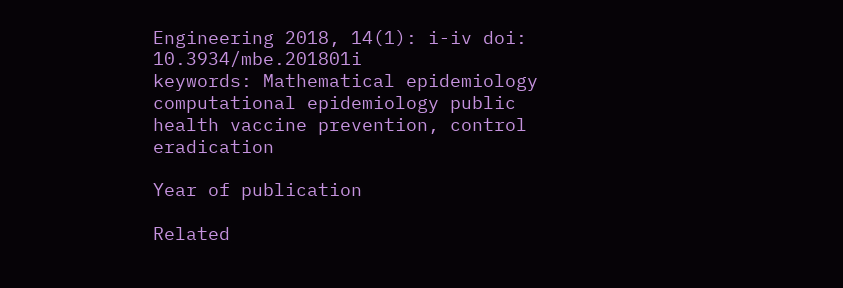Engineering 2018, 14(1): i-iv doi: 10.3934/mbe.201801i
keywords: Mathematical epidemiology computational epidemiology public health vaccine prevention, control eradication

Year of publication

Related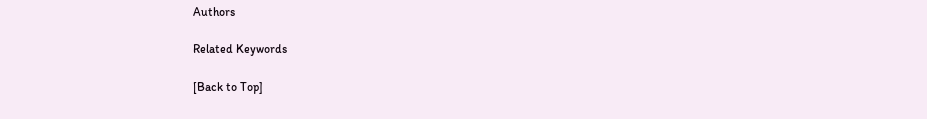Authors

Related Keywords

[Back to Top]